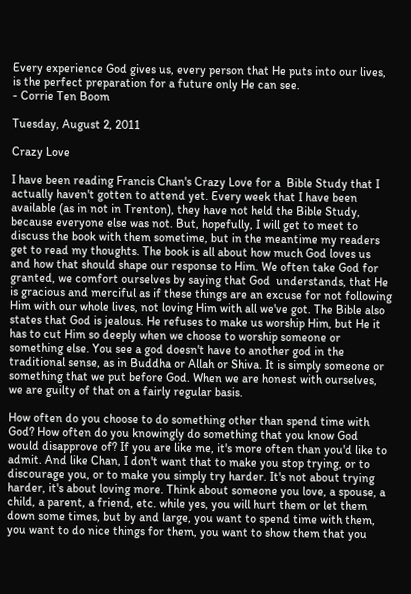Every experience God gives us, every person that He puts into our lives, is the perfect preparation for a future only He can see.
- Corrie Ten Boom

Tuesday, August 2, 2011

Crazy Love

I have been reading Francis Chan's Crazy Love for a  Bible Study that I actually haven't gotten to attend yet. Every week that I have been available (as in not in Trenton), they have not held the Bible Study, because everyone else was not. But, hopefully, I will get to meet to discuss the book with them sometime, but in the meantime my readers get to read my thoughts. The book is all about how much God loves us and how that should shape our response to Him. We often take God for granted, we comfort ourselves by saying that God  understands, that He is gracious and merciful as if these things are an excuse for not following Him with our whole lives, not loving Him with all we've got. The Bible also states that God is jealous. He refuses to make us worship Him, but He it has to cut Him so deeply when we choose to worship someone or something else. You see a god doesn't have to another god in the traditional sense, as in Buddha or Allah or Shiva. It is simply someone or something that we put before God. When we are honest with ourselves, we are guilty of that on a fairly regular basis.

How often do you choose to do something other than spend time with God? How often do you knowingly do something that you know God would disapprove of? If you are like me, it's more often than you'd like to admit. And like Chan, I don't want that to make you stop trying, or to discourage you, or to make you simply try harder. It's not about trying harder, it's about loving more. Think about someone you love, a spouse, a child, a parent, a friend, etc. while yes, you will hurt them or let them down some times, but by and large, you want to spend time with them, you want to do nice things for them, you want to show them that you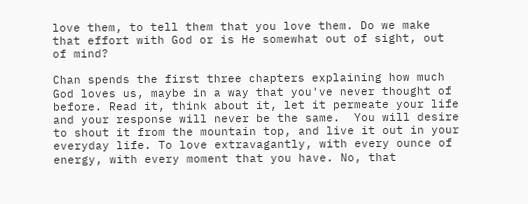love them, to tell them that you love them. Do we make that effort with God or is He somewhat out of sight, out of mind?

Chan spends the first three chapters explaining how much God loves us, maybe in a way that you've never thought of before. Read it, think about it, let it permeate your life and your response will never be the same.  You will desire to shout it from the mountain top, and live it out in your everyday life. To love extravagantly, with every ounce of energy, with every moment that you have. No, that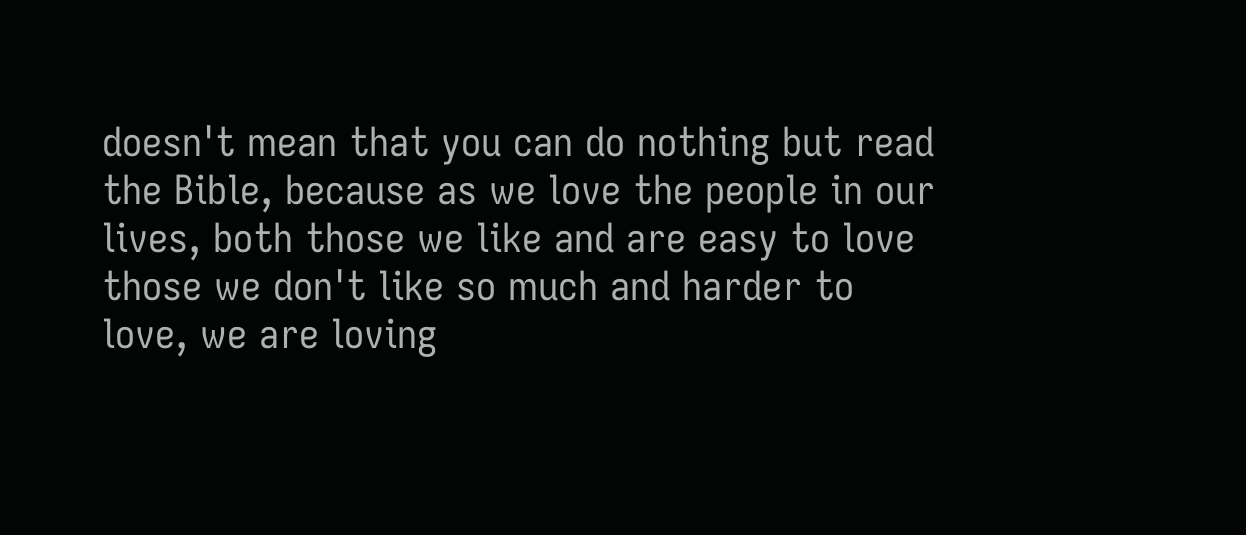doesn't mean that you can do nothing but read the Bible, because as we love the people in our lives, both those we like and are easy to love those we don't like so much and harder to love, we are loving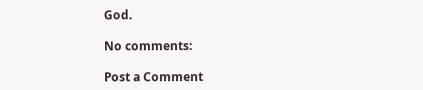God.

No comments:

Post a Comment